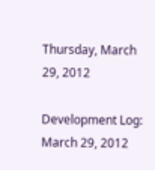Thursday, March 29, 2012

Development Log: March 29, 2012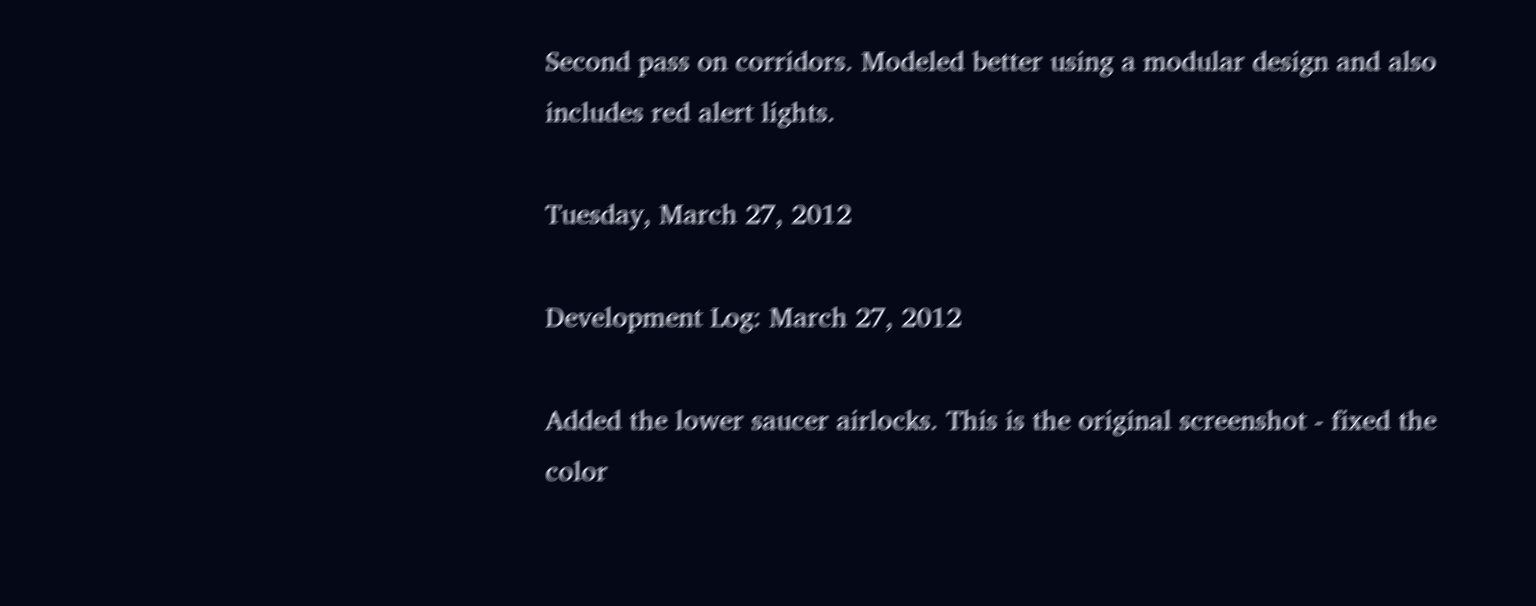Second pass on corridors. Modeled better using a modular design and also includes red alert lights.

Tuesday, March 27, 2012

Development Log: March 27, 2012

Added the lower saucer airlocks. This is the original screenshot - fixed the color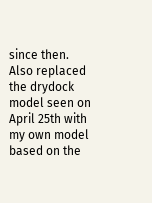since then. Also replaced the drydock model seen on April 25th with my own model based on the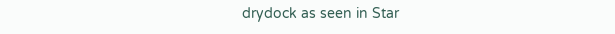drydock as seen in Star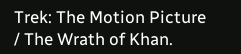Trek: The Motion Picture / The Wrath of Khan.